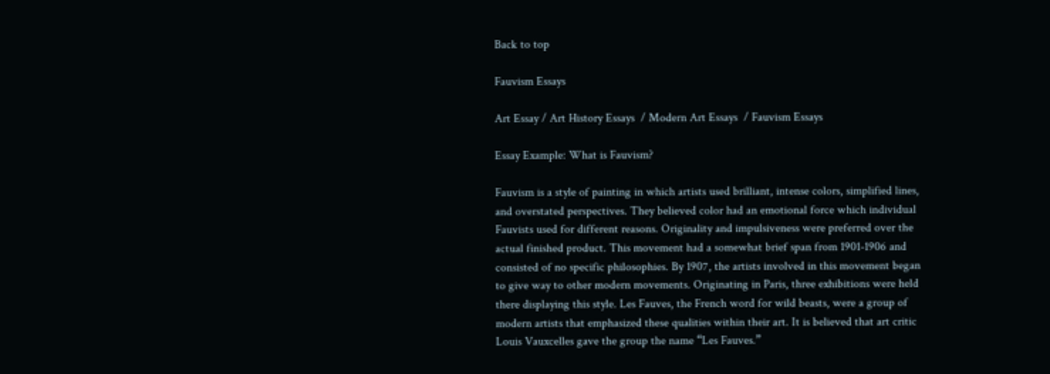Back to top

Fauvism Essays

Art Essay / Art History Essays  / Modern Art Essays  / Fauvism Essays

Essay Example: What is Fauvism?

Fauvism is a style of painting in which artists used brilliant, intense colors, simplified lines, and overstated perspectives. They believed color had an emotional force which individual Fauvists used for different reasons. Originality and impulsiveness were preferred over the actual finished product. This movement had a somewhat brief span from 1901-1906 and consisted of no specific philosophies. By 1907, the artists involved in this movement began to give way to other modern movements. Originating in Paris, three exhibitions were held there displaying this style. Les Fauves, the French word for wild beasts, were a group of modern artists that emphasized these qualities within their art. It is believed that art critic Louis Vauxcelles gave the group the name “Les Fauves.”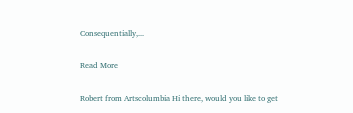Consequentially,...

Read More

Robert from Artscolumbia Hi there, would you like to get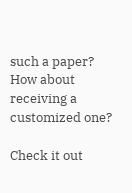such a paper? How about receiving a customized one?

Check it out